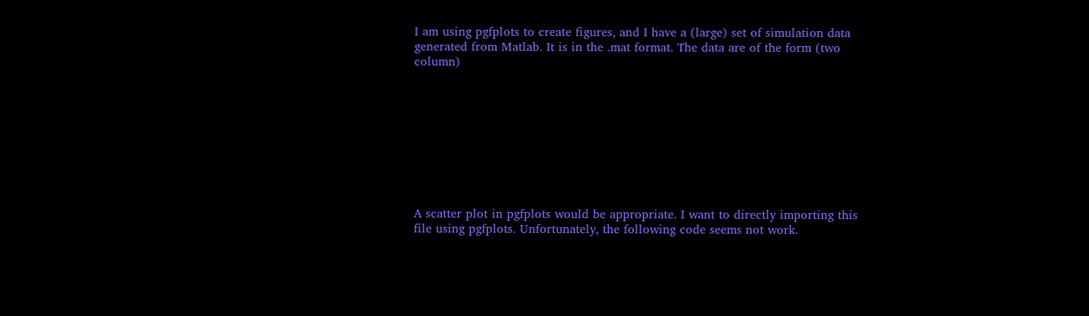I am using pgfplots to create figures, and I have a (large) set of simulation data generated from Matlab. It is in the .mat format. The data are of the form (two column)









A scatter plot in pgfplots would be appropriate. I want to directly importing this file using pgfplots. Unfortunately, the following code seems not work.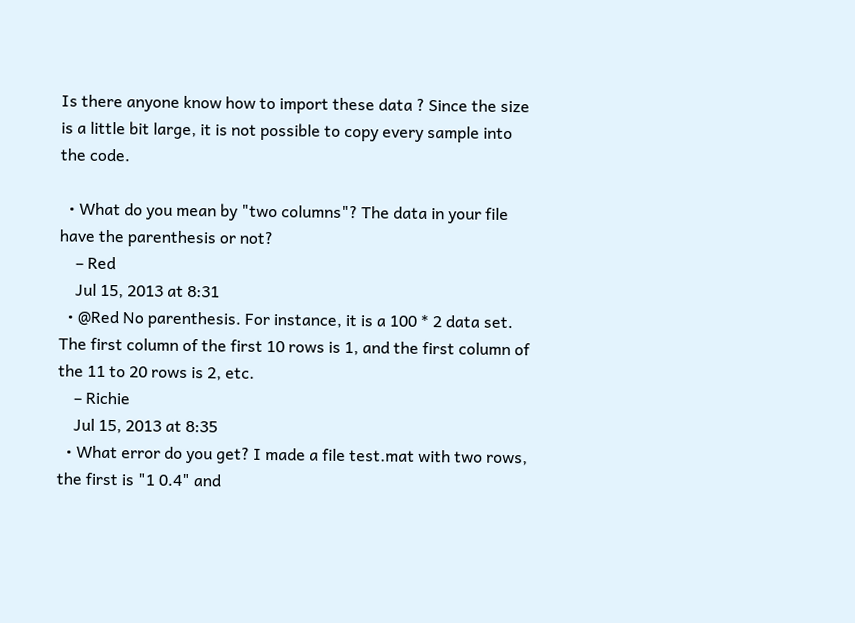Is there anyone know how to import these data ? Since the size is a little bit large, it is not possible to copy every sample into the code.

  • What do you mean by "two columns"? The data in your file have the parenthesis or not?
    – Red
    Jul 15, 2013 at 8:31
  • @Red No parenthesis. For instance, it is a 100 * 2 data set. The first column of the first 10 rows is 1, and the first column of the 11 to 20 rows is 2, etc.
    – Richie
    Jul 15, 2013 at 8:35
  • What error do you get? I made a file test.mat with two rows, the first is "1 0.4" and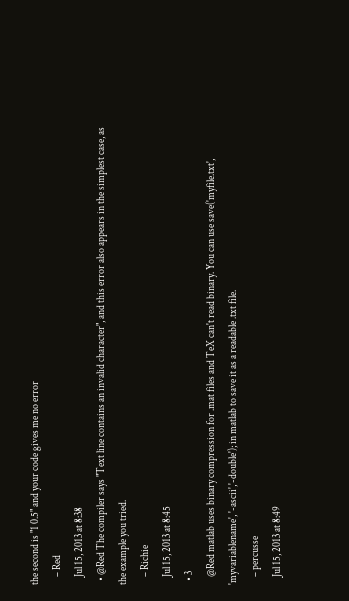the second is "1 0.5" and your code gives me no error
    – Red
    Jul 15, 2013 at 8:38
  • @Red The compiler says "Text line contains an invalid character", and this error also appears in the simplest case, as the example you tried.
    – Richie
    Jul 15, 2013 at 8:45
  • 3
    @Red matlab uses binary compression for .mat files and TeX can't read binary. You can use save('myfile.txt', 'myvariablename', '-ascii','-double'); in matlab to save it as a readable .txt file.
    – percusse
    Jul 15, 2013 at 8:49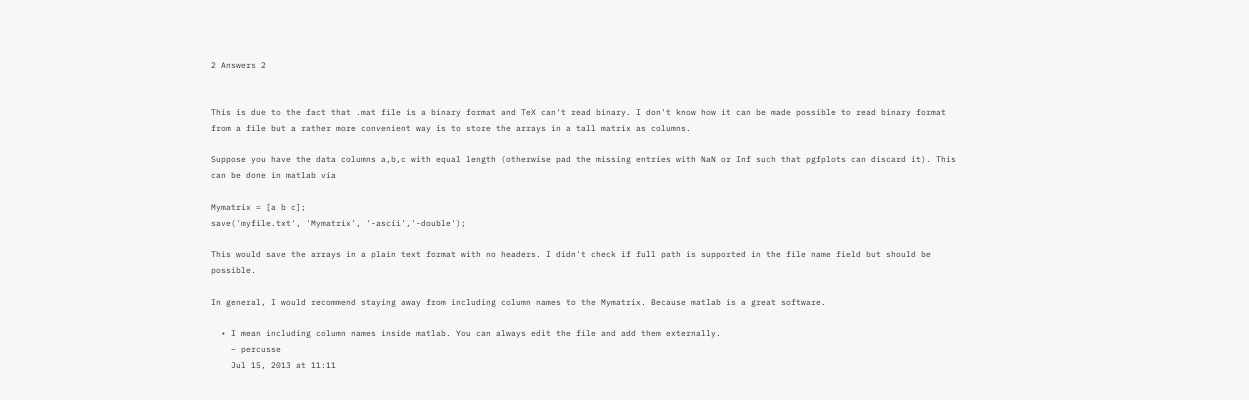2 Answers 2


This is due to the fact that .mat file is a binary format and TeX can't read binary. I don't know how it can be made possible to read binary format from a file but a rather more convenient way is to store the arrays in a tall matrix as columns.

Suppose you have the data columns a,b,c with equal length (otherwise pad the missing entries with NaN or Inf such that pgfplots can discard it). This can be done in matlab via

Mymatrix = [a b c];
save('myfile.txt', 'Mymatrix', '-ascii','-double');

This would save the arrays in a plain text format with no headers. I didn't check if full path is supported in the file name field but should be possible.

In general, I would recommend staying away from including column names to the Mymatrix. Because matlab is a great software.

  • I mean including column names inside matlab. You can always edit the file and add them externally.
    – percusse
    Jul 15, 2013 at 11:11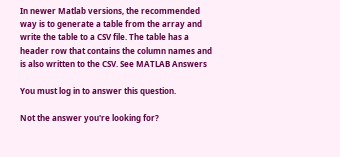In newer Matlab versions, the recommended way is to generate a table from the array and write the table to a CSV file. The table has a header row that contains the column names and is also written to the CSV. See MATLAB Answers

You must log in to answer this question.

Not the answer you're looking for?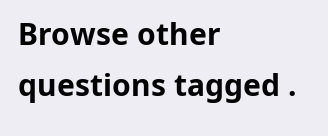Browse other questions tagged .